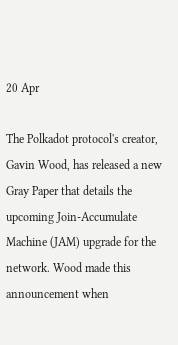20 Apr

The Polkadot protocol's creator, Gavin Wood, has released a new Gray Paper that details the upcoming Join-Accumulate Machine (JAM) upgrade for the network. Wood made this announcement when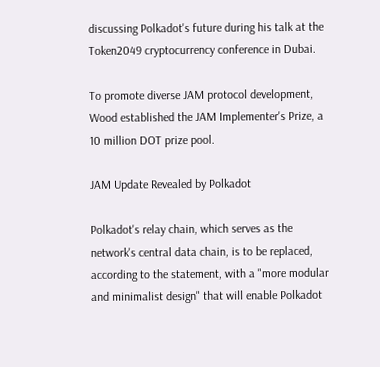discussing Polkadot's future during his talk at the Token2049 cryptocurrency conference in Dubai.

To promote diverse JAM protocol development, Wood established the JAM Implementer's Prize, a 10 million DOT prize pool.

JAM Update Revealed by Polkadot

Polkadot's relay chain, which serves as the network's central data chain, is to be replaced, according to the statement, with a "more modular and minimalist design" that will enable Polkadot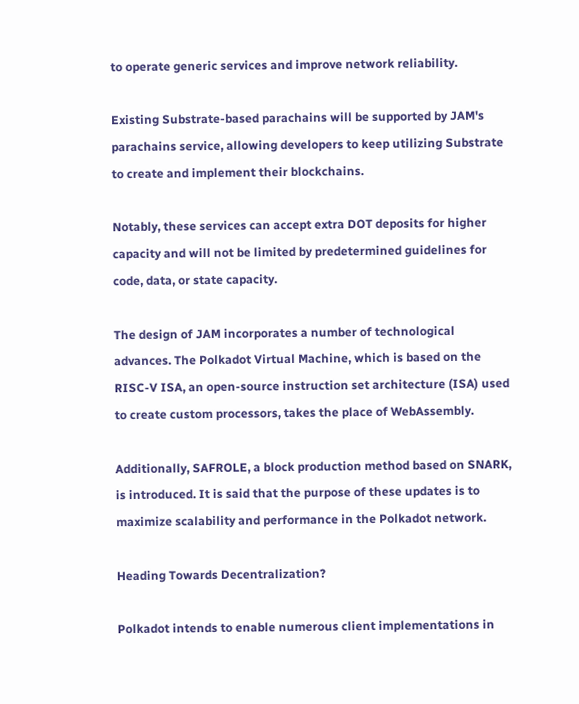to operate generic services and improve network reliability.

Existing Substrate-based parachains will be supported by JAM's parachains service, allowing developers to keep utilizing Substrate to create and implement their blockchains.

Notably, these services can accept extra DOT deposits for higher capacity and will not be limited by predetermined guidelines for code, data, or state capacity.

The design of JAM incorporates a number of technological advances. The Polkadot Virtual Machine, which is based on the RISC-V ISA, an open-source instruction set architecture (ISA) used to create custom processors, takes the place of WebAssembly.

Additionally, SAFROLE, a block production method based on SNARK, is introduced. It is said that the purpose of these updates is to maximize scalability and performance in the Polkadot network.

Heading Towards Decentralization?

Polkadot intends to enable numerous client implementations in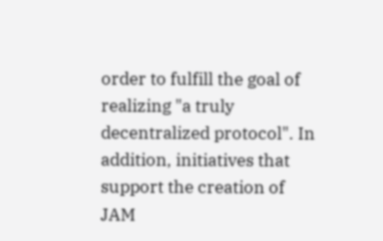order to fulfill the goal of realizing "a truly decentralized protocol". In addition, initiatives that support the creation of JAM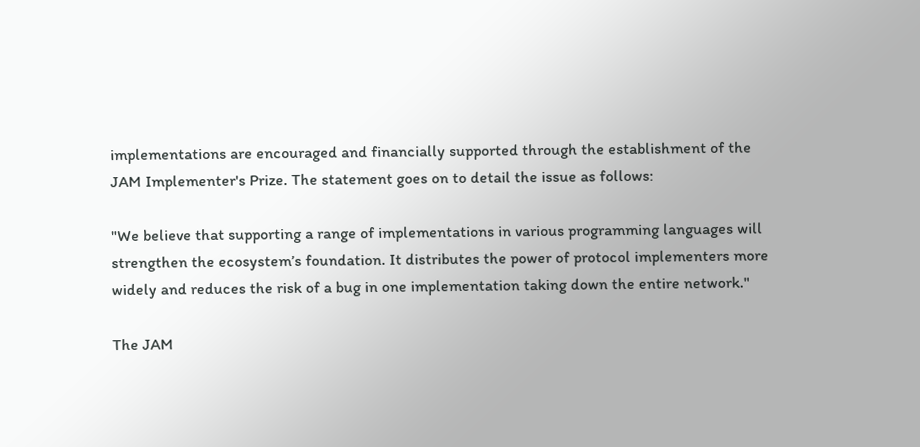implementations are encouraged and financially supported through the establishment of the JAM Implementer's Prize. The statement goes on to detail the issue as follows:

"We believe that supporting a range of implementations in various programming languages will strengthen the ecosystem’s foundation. It distributes the power of protocol implementers more widely and reduces the risk of a bug in one implementation taking down the entire network."

The JAM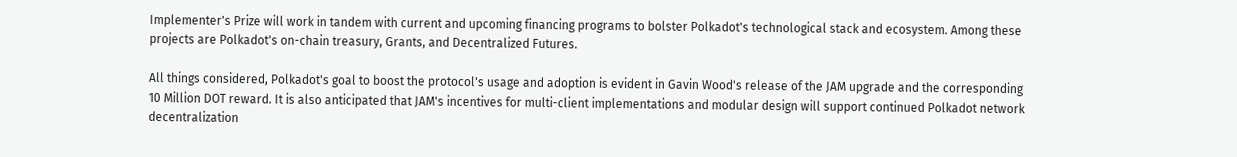Implementer's Prize will work in tandem with current and upcoming financing programs to bolster Polkadot's technological stack and ecosystem. Among these projects are Polkadot's on-chain treasury, Grants, and Decentralized Futures.

All things considered, Polkadot's goal to boost the protocol's usage and adoption is evident in Gavin Wood's release of the JAM upgrade and the corresponding 10 Million DOT reward. It is also anticipated that JAM's incentives for multi-client implementations and modular design will support continued Polkadot network decentralization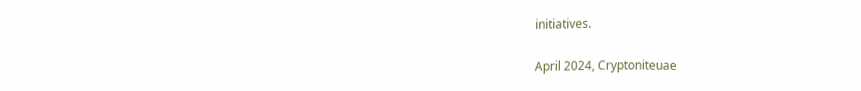initiatives.

April 2024, Cryptoniteuae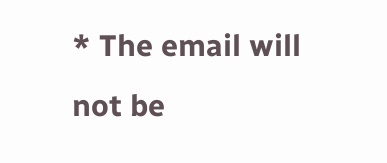* The email will not be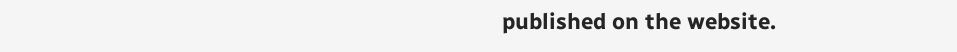published on the website.